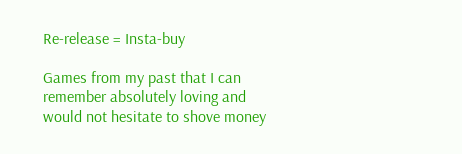Re-release = Insta-buy

Games from my past that I can remember absolutely loving and would not hesitate to shove money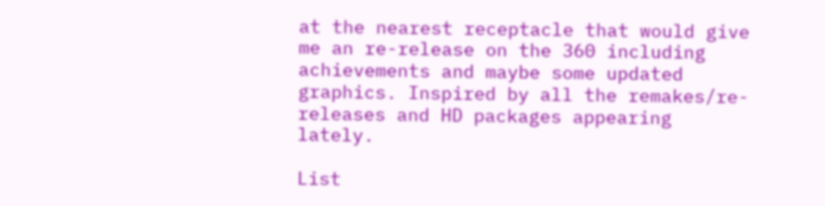at the nearest receptacle that would give me an re-release on the 360 including achievements and maybe some updated graphics. Inspired by all the remakes/re-releases and HD packages appearing lately.

List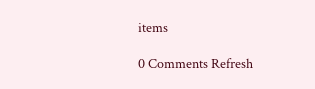items

0 Comments Refresh